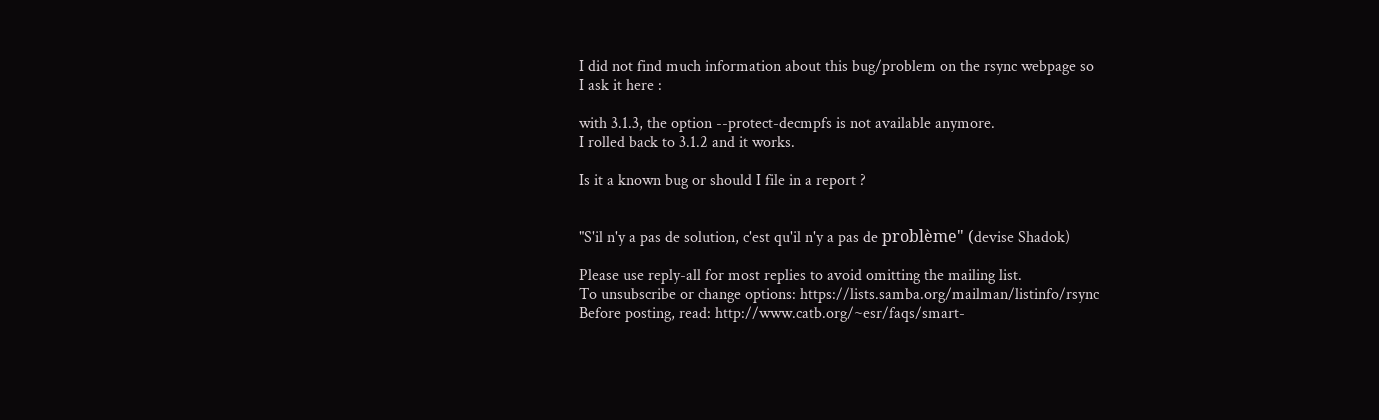I did not find much information about this bug/problem on the rsync webpage so
I ask it here :

with 3.1.3, the option --protect-decmpfs is not available anymore.
I rolled back to 3.1.2 and it works.

Is it a known bug or should I file in a report ?


"S'il n'y a pas de solution, c'est qu'il n'y a pas de problème" (devise Shadok)

Please use reply-all for most replies to avoid omitting the mailing list.
To unsubscribe or change options: https://lists.samba.org/mailman/listinfo/rsync
Before posting, read: http://www.catb.org/~esr/faqs/smart-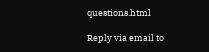questions.html

Reply via email to